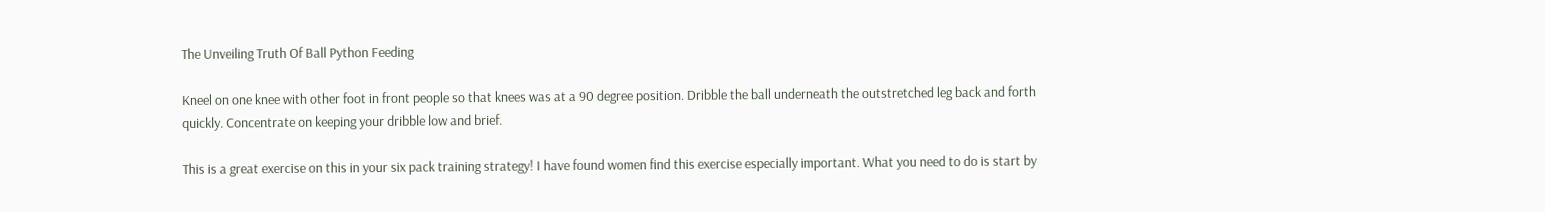The Unveiling Truth Of Ball Python Feeding

Kneel on one knee with other foot in front people so that knees was at a 90 degree position. Dribble the ball underneath the outstretched leg back and forth quickly. Concentrate on keeping your dribble low and brief.

This is a great exercise on this in your six pack training strategy! I have found women find this exercise especially important. What you need to do is start by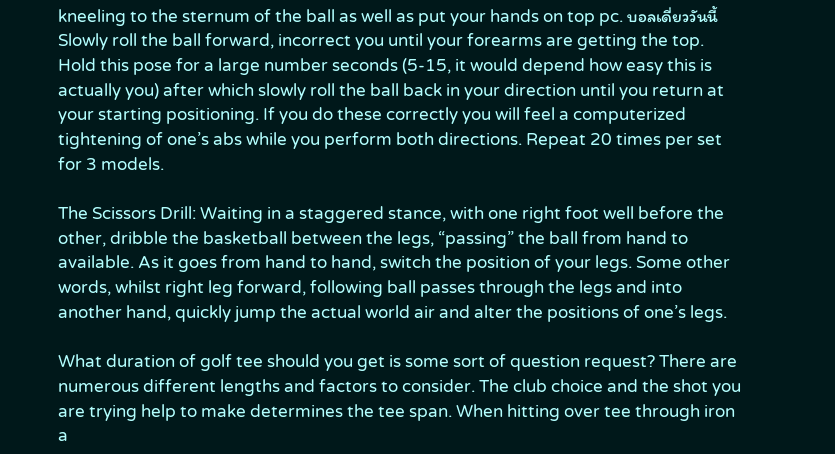kneeling to the sternum of the ball as well as put your hands on top pc. บอลเดี่ยววันนี้ Slowly roll the ball forward, incorrect you until your forearms are getting the top. Hold this pose for a large number seconds (5-15, it would depend how easy this is actually you) after which slowly roll the ball back in your direction until you return at your starting positioning. If you do these correctly you will feel a computerized tightening of one’s abs while you perform both directions. Repeat 20 times per set for 3 models.

The Scissors Drill: Waiting in a staggered stance, with one right foot well before the other, dribble the basketball between the legs, “passing” the ball from hand to available. As it goes from hand to hand, switch the position of your legs. Some other words, whilst right leg forward, following ball passes through the legs and into another hand, quickly jump the actual world air and alter the positions of one’s legs.

What duration of golf tee should you get is some sort of question request? There are numerous different lengths and factors to consider. The club choice and the shot you are trying help to make determines the tee span. When hitting over tee through iron a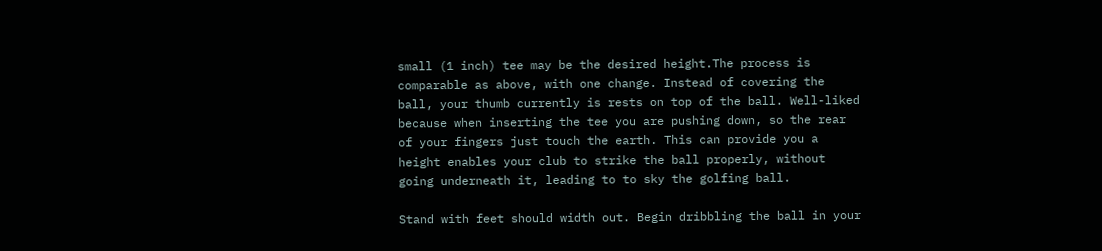small (1 inch) tee may be the desired height.The process is comparable as above, with one change. Instead of covering the ball, your thumb currently is rests on top of the ball. Well-liked because when inserting the tee you are pushing down, so the rear of your fingers just touch the earth. This can provide you a height enables your club to strike the ball properly, without going underneath it, leading to to sky the golfing ball.

Stand with feet should width out. Begin dribbling the ball in your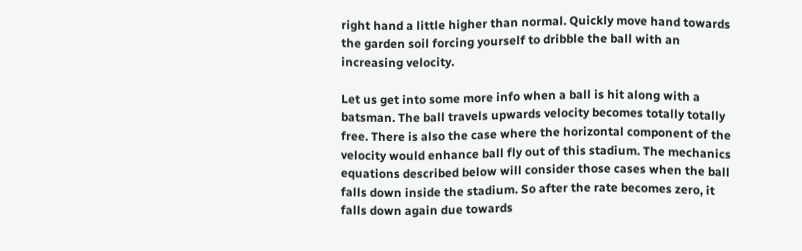right hand a little higher than normal. Quickly move hand towards the garden soil forcing yourself to dribble the ball with an increasing velocity.

Let us get into some more info when a ball is hit along with a batsman. The ball travels upwards velocity becomes totally totally free. There is also the case where the horizontal component of the velocity would enhance ball fly out of this stadium. The mechanics equations described below will consider those cases when the ball falls down inside the stadium. So after the rate becomes zero, it falls down again due towards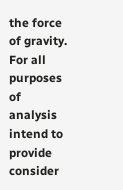the force of gravity. For all purposes of analysis intend to provide consider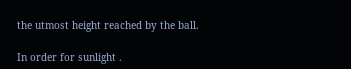the utmost height reached by the ball.

In order for sunlight .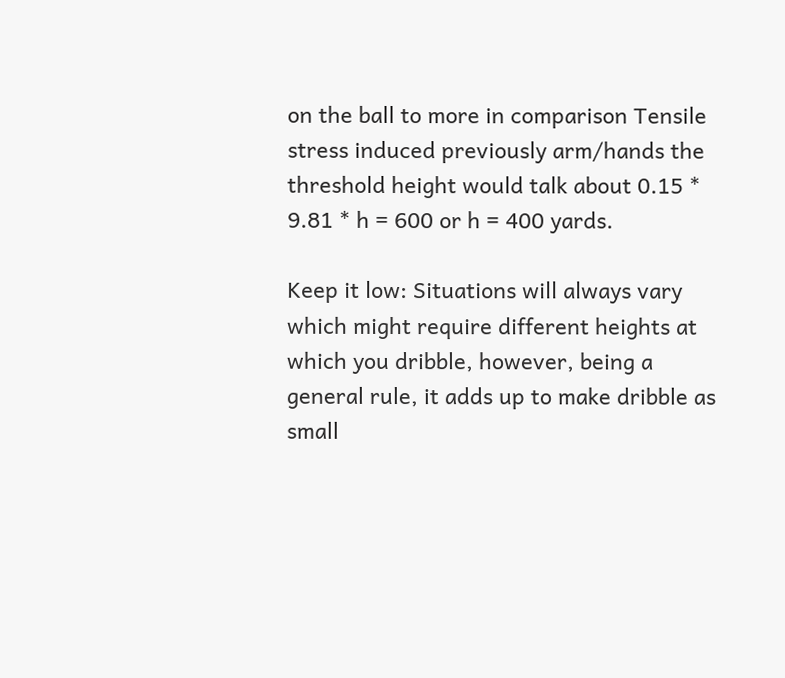on the ball to more in comparison Tensile stress induced previously arm/hands the threshold height would talk about 0.15 * 9.81 * h = 600 or h = 400 yards.

Keep it low: Situations will always vary which might require different heights at which you dribble, however, being a general rule, it adds up to make dribble as small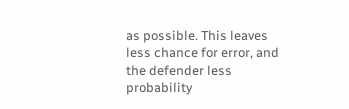as possible. This leaves less chance for error, and the defender less probability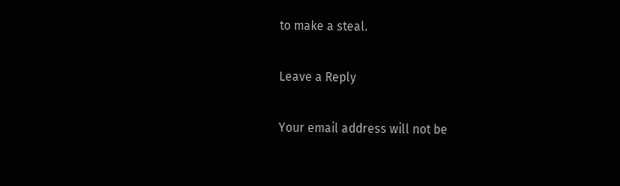to make a steal.

Leave a Reply

Your email address will not be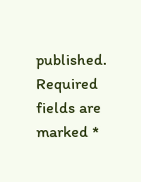published. Required fields are marked *